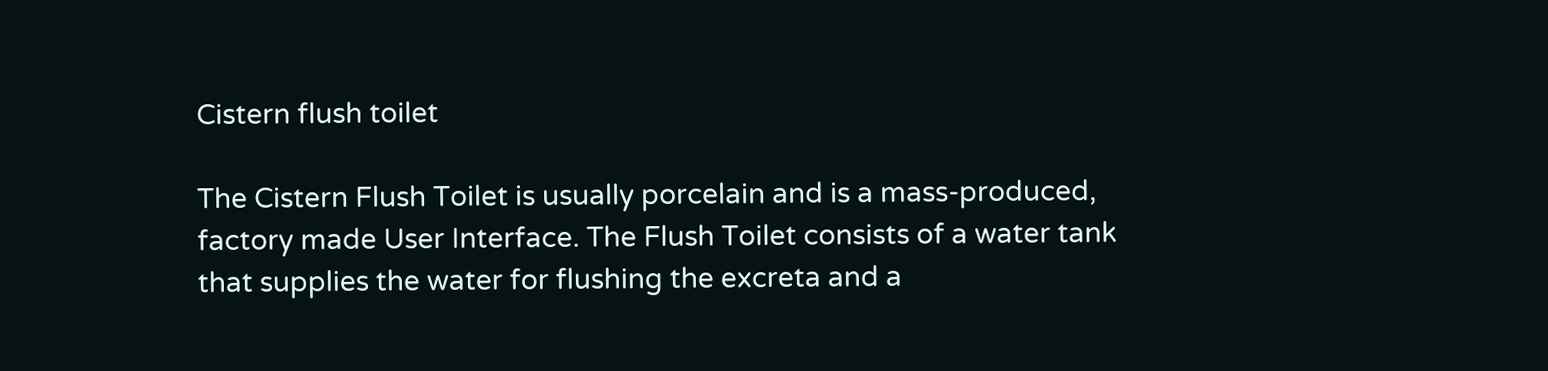Cistern flush toilet

The Cistern Flush Toilet is usually porcelain and is a mass-produced, factory made User Interface. The Flush Toilet consists of a water tank that supplies the water for flushing the excreta and a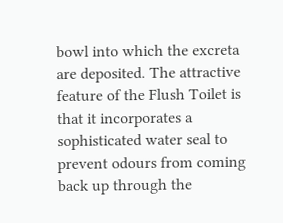bowl into which the excreta are deposited. The attractive feature of the Flush Toilet is that it incorporates a sophisticated water seal to prevent odours from coming back up through the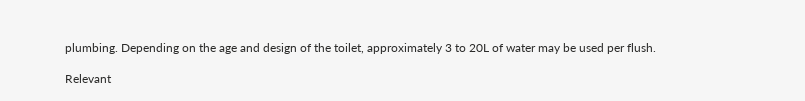plumbing. Depending on the age and design of the toilet, approximately 3 to 20L of water may be used per flush.

Relevant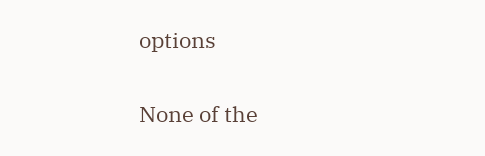options

None of the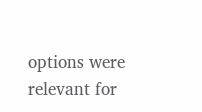options were relevant for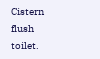Cistern flush toilet.